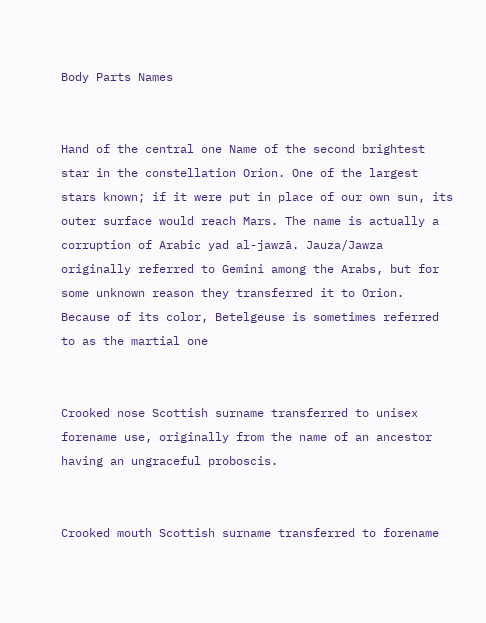Body Parts Names


Hand of the central one Name of the second brightest star in the constellation Orion. One of the largest stars known; if it were put in place of our own sun, its outer surface would reach Mars. The name is actually a corruption of Arabic yad al-jawzā. Jauza/Jawza originally referred to Gemini among the Arabs, but for some unknown reason they transferred it to Orion. Because of its color, Betelgeuse is sometimes referred to as the martial one


Crooked nose Scottish surname transferred to unisex forename use, originally from the name of an ancestor having an ungraceful proboscis.


Crooked mouth Scottish surname transferred to forename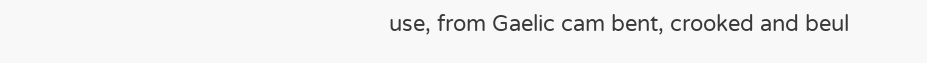use, from Gaelic cam bent, crooked and beul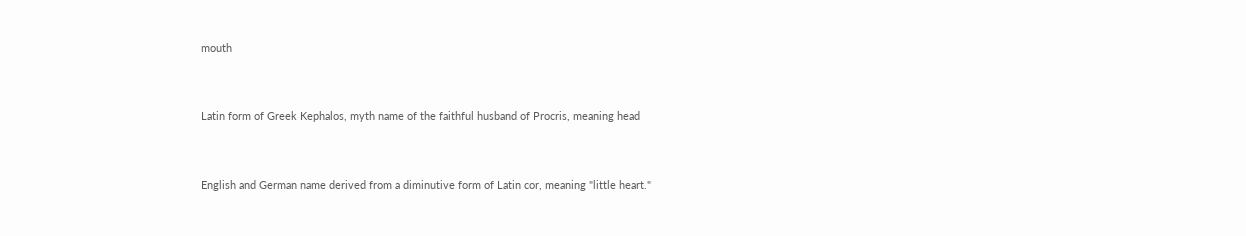mouth


Latin form of Greek Kephalos, myth name of the faithful husband of Procris, meaning head


English and German name derived from a diminutive form of Latin cor, meaning "little heart."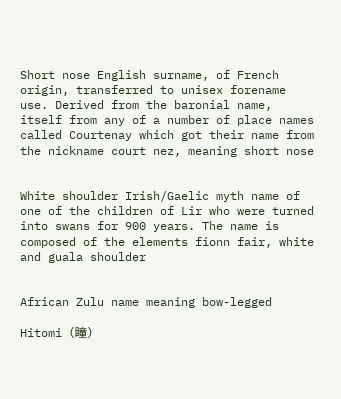Short nose English surname, of French origin, transferred to unisex forename use. Derived from the baronial name, itself from any of a number of place names called Courtenay which got their name from the nickname court nez, meaning short nose


White shoulder Irish/Gaelic myth name of one of the children of Lir who were turned into swans for 900 years. The name is composed of the elements fionn fair, white and guala shoulder


African Zulu name meaning bow-legged

Hitomi (瞳)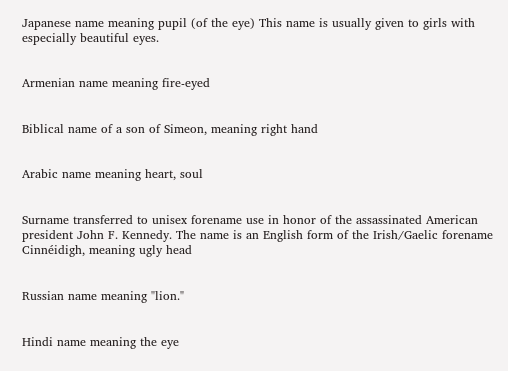Japanese name meaning pupil (of the eye) This name is usually given to girls with especially beautiful eyes.


Armenian name meaning fire-eyed


Biblical name of a son of Simeon, meaning right hand


Arabic name meaning heart, soul


Surname transferred to unisex forename use in honor of the assassinated American president John F. Kennedy. The name is an English form of the Irish/Gaelic forename Cinnéidigh, meaning ugly head


Russian name meaning "lion."


Hindi name meaning the eye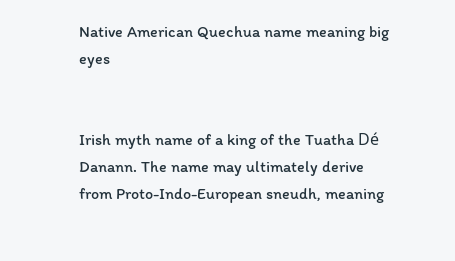Native American Quechua name meaning big eyes


Irish myth name of a king of the Tuatha Dé Danann. The name may ultimately derive from Proto-Indo-European sneudh, meaning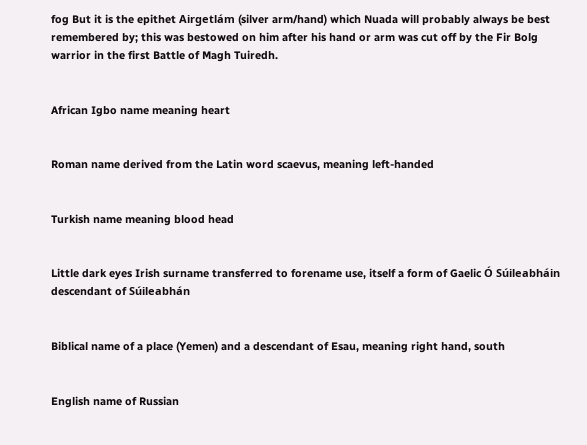fog But it is the epithet Airgetlám (silver arm/hand) which Nuada will probably always be best remembered by; this was bestowed on him after his hand or arm was cut off by the Fir Bolg warrior in the first Battle of Magh Tuiredh.


African Igbo name meaning heart


Roman name derived from the Latin word scaevus, meaning left-handed


Turkish name meaning blood head


Little dark eyes Irish surname transferred to forename use, itself a form of Gaelic Ó Súileabháin descendant of Súileabhán


Biblical name of a place (Yemen) and a descendant of Esau, meaning right hand, south


English name of Russian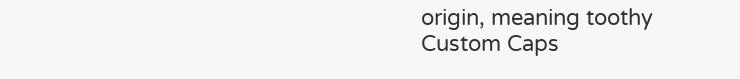origin, meaning toothy
Custom Caps